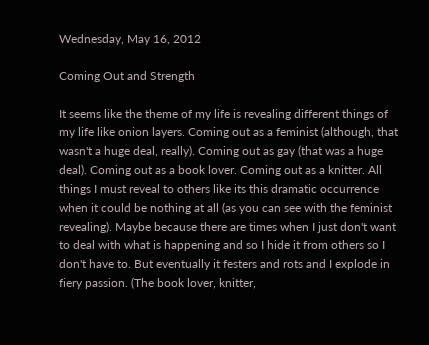Wednesday, May 16, 2012

Coming Out and Strength

It seems like the theme of my life is revealing different things of my life like onion layers. Coming out as a feminist (although, that wasn't a huge deal, really). Coming out as gay (that was a huge deal). Coming out as a book lover. Coming out as a knitter. All things I must reveal to others like its this dramatic occurrence when it could be nothing at all (as you can see with the feminist revealing). Maybe because there are times when I just don't want to deal with what is happening and so I hide it from others so I don't have to. But eventually it festers and rots and I explode in fiery passion. (The book lover, knitter,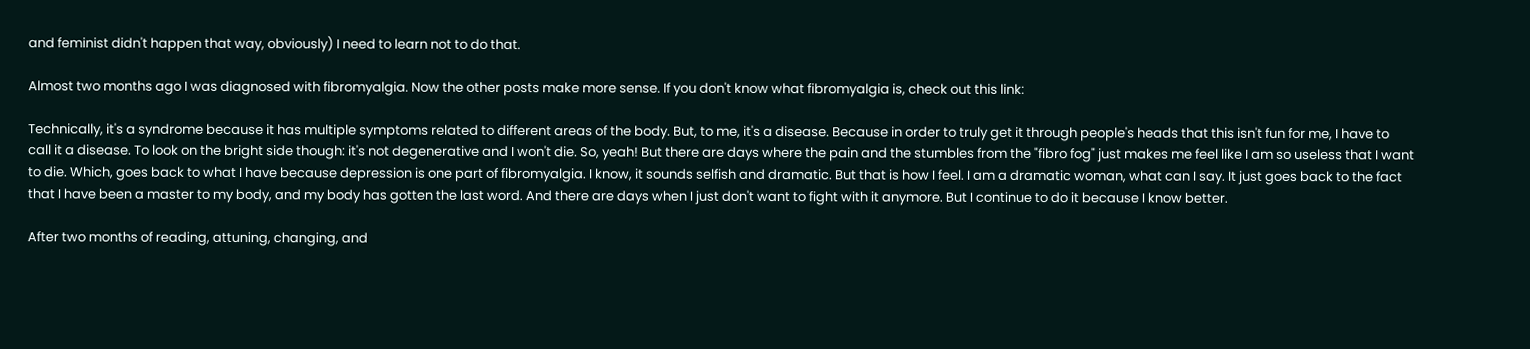and feminist didn't happen that way, obviously) I need to learn not to do that.

Almost two months ago I was diagnosed with fibromyalgia. Now the other posts make more sense. If you don't know what fibromyalgia is, check out this link:

Technically, it's a syndrome because it has multiple symptoms related to different areas of the body. But, to me, it's a disease. Because in order to truly get it through people's heads that this isn't fun for me, I have to call it a disease. To look on the bright side though: it's not degenerative and I won't die. So, yeah! But there are days where the pain and the stumbles from the "fibro fog" just makes me feel like I am so useless that I want to die. Which, goes back to what I have because depression is one part of fibromyalgia. I know, it sounds selfish and dramatic. But that is how I feel. I am a dramatic woman, what can I say. It just goes back to the fact that I have been a master to my body, and my body has gotten the last word. And there are days when I just don't want to fight with it anymore. But I continue to do it because I know better.

After two months of reading, attuning, changing, and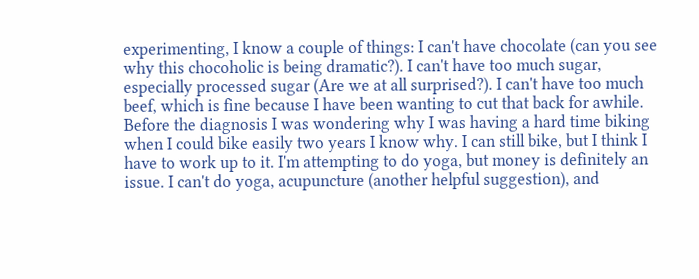experimenting, I know a couple of things: I can't have chocolate (can you see why this chocoholic is being dramatic?). I can't have too much sugar, especially processed sugar (Are we at all surprised?). I can't have too much beef, which is fine because I have been wanting to cut that back for awhile. Before the diagnosis I was wondering why I was having a hard time biking when I could bike easily two years I know why. I can still bike, but I think I have to work up to it. I'm attempting to do yoga, but money is definitely an issue. I can't do yoga, acupuncture (another helpful suggestion), and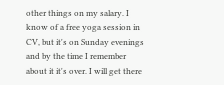other things on my salary. I know of a free yoga session in CV, but it's on Sunday evenings and by the time I remember about it it's over. I will get there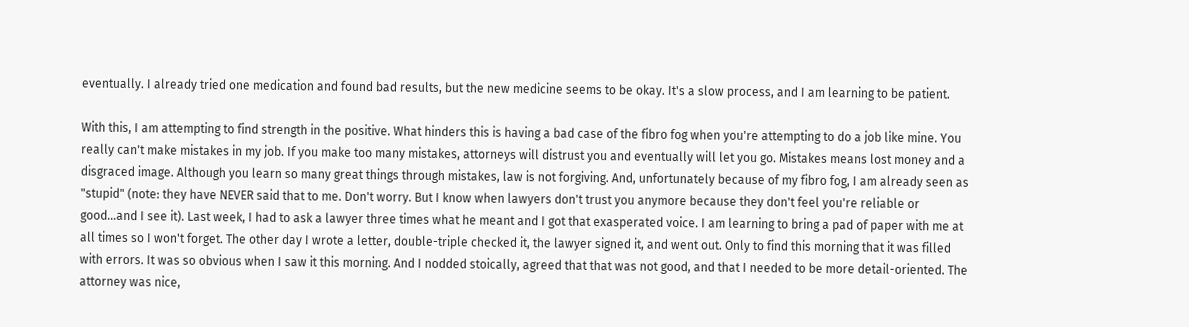eventually. I already tried one medication and found bad results, but the new medicine seems to be okay. It's a slow process, and I am learning to be patient.

With this, I am attempting to find strength in the positive. What hinders this is having a bad case of the fibro fog when you're attempting to do a job like mine. You really can't make mistakes in my job. If you make too many mistakes, attorneys will distrust you and eventually will let you go. Mistakes means lost money and a disgraced image. Although you learn so many great things through mistakes, law is not forgiving. And, unfortunately because of my fibro fog, I am already seen as "stupid" (note: they have NEVER said that to me. Don't worry. But I know when lawyers don't trust you anymore because they don't feel you're reliable or good...and I see it). Last week, I had to ask a lawyer three times what he meant and I got that exasperated voice. I am learning to bring a pad of paper with me at all times so I won't forget. The other day I wrote a letter, double-triple checked it, the lawyer signed it, and went out. Only to find this morning that it was filled with errors. It was so obvious when I saw it this morning. And I nodded stoically, agreed that that was not good, and that I needed to be more detail-oriented. The attorney was nice,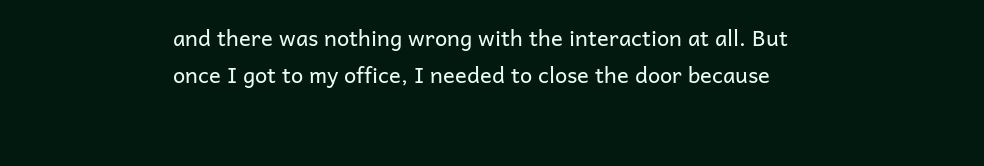and there was nothing wrong with the interaction at all. But once I got to my office, I needed to close the door because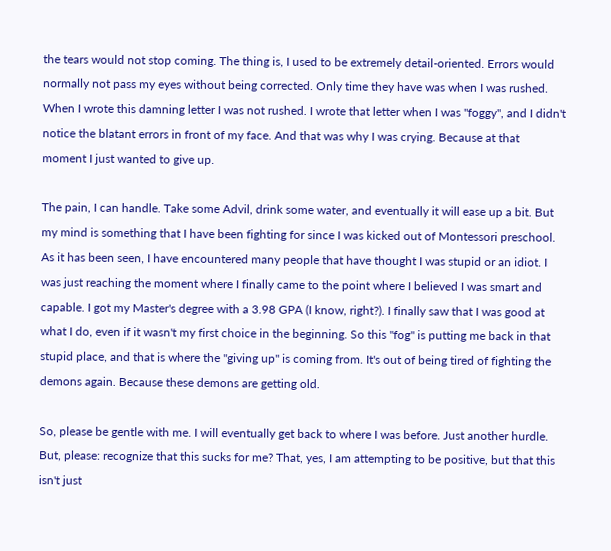the tears would not stop coming. The thing is, I used to be extremely detail-oriented. Errors would normally not pass my eyes without being corrected. Only time they have was when I was rushed. When I wrote this damning letter I was not rushed. I wrote that letter when I was "foggy", and I didn't notice the blatant errors in front of my face. And that was why I was crying. Because at that moment I just wanted to give up.

The pain, I can handle. Take some Advil, drink some water, and eventually it will ease up a bit. But my mind is something that I have been fighting for since I was kicked out of Montessori preschool. As it has been seen, I have encountered many people that have thought I was stupid or an idiot. I was just reaching the moment where I finally came to the point where I believed I was smart and capable. I got my Master's degree with a 3.98 GPA (I know, right?). I finally saw that I was good at what I do, even if it wasn't my first choice in the beginning. So this "fog" is putting me back in that stupid place, and that is where the "giving up" is coming from. It's out of being tired of fighting the demons again. Because these demons are getting old.

So, please be gentle with me. I will eventually get back to where I was before. Just another hurdle. But, please: recognize that this sucks for me? That, yes, I am attempting to be positive, but that this isn't just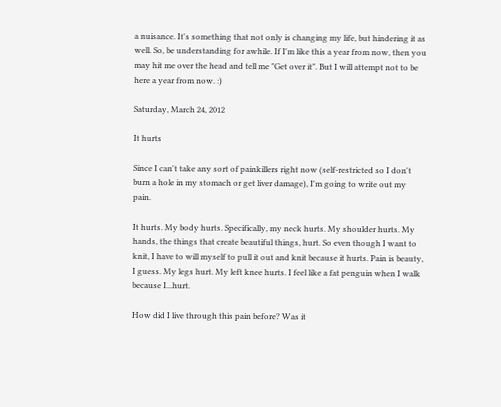a nuisance. It's something that not only is changing my life, but hindering it as well. So, be understanding for awhile. If I'm like this a year from now, then you may hit me over the head and tell me "Get over it". But I will attempt not to be here a year from now. :)

Saturday, March 24, 2012

It hurts

Since I can't take any sort of painkillers right now (self-restricted so I don't burn a hole in my stomach or get liver damage), I'm going to write out my pain.

It hurts. My body hurts. Specifically, my neck hurts. My shoulder hurts. My hands, the things that create beautiful things, hurt. So even though I want to knit, I have to will myself to pull it out and knit because it hurts. Pain is beauty, I guess. My legs hurt. My left knee hurts. I feel like a fat penguin when I walk because I...hurt.

How did I live through this pain before? Was it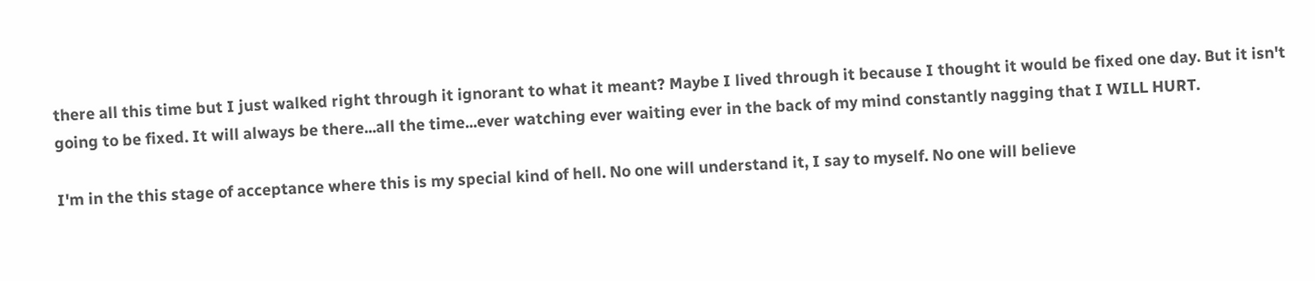there all this time but I just walked right through it ignorant to what it meant? Maybe I lived through it because I thought it would be fixed one day. But it isn't going to be fixed. It will always be there...all the time...ever watching ever waiting ever in the back of my mind constantly nagging that I WILL HURT.

I'm in the this stage of acceptance where this is my special kind of hell. No one will understand it, I say to myself. No one will believe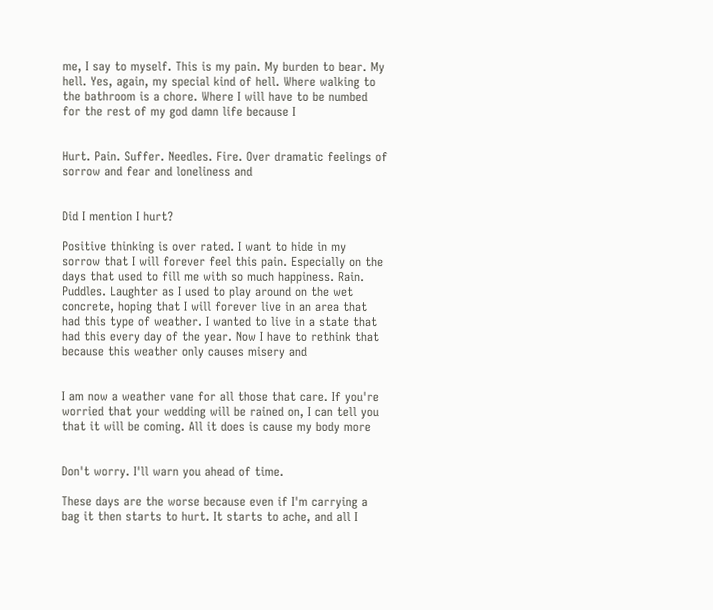me, I say to myself. This is my pain. My burden to bear. My hell. Yes, again, my special kind of hell. Where walking to the bathroom is a chore. Where I will have to be numbed for the rest of my god damn life because I


Hurt. Pain. Suffer. Needles. Fire. Over dramatic feelings of sorrow and fear and loneliness and


Did I mention I hurt?

Positive thinking is over rated. I want to hide in my sorrow that I will forever feel this pain. Especially on the days that used to fill me with so much happiness. Rain. Puddles. Laughter as I used to play around on the wet concrete, hoping that I will forever live in an area that had this type of weather. I wanted to live in a state that had this every day of the year. Now I have to rethink that because this weather only causes misery and


I am now a weather vane for all those that care. If you're worried that your wedding will be rained on, I can tell you that it will be coming. All it does is cause my body more


Don't worry. I'll warn you ahead of time.

These days are the worse because even if I'm carrying a bag it then starts to hurt. It starts to ache, and all I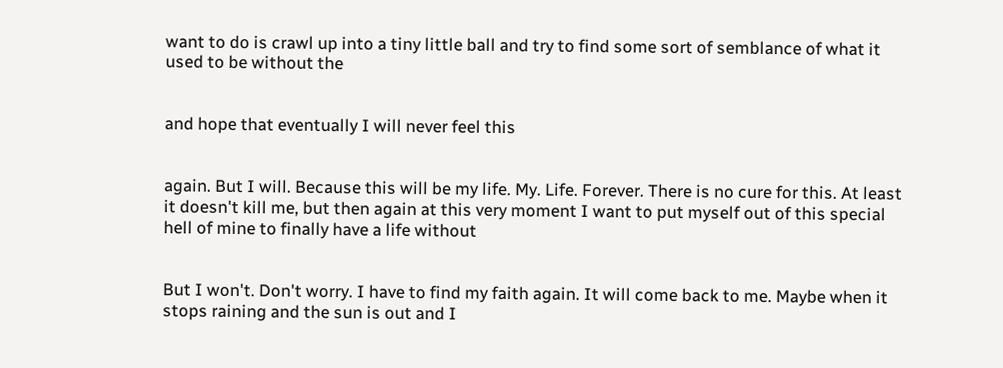want to do is crawl up into a tiny little ball and try to find some sort of semblance of what it used to be without the


and hope that eventually I will never feel this


again. But I will. Because this will be my life. My. Life. Forever. There is no cure for this. At least it doesn't kill me, but then again at this very moment I want to put myself out of this special hell of mine to finally have a life without


But I won't. Don't worry. I have to find my faith again. It will come back to me. Maybe when it stops raining and the sun is out and I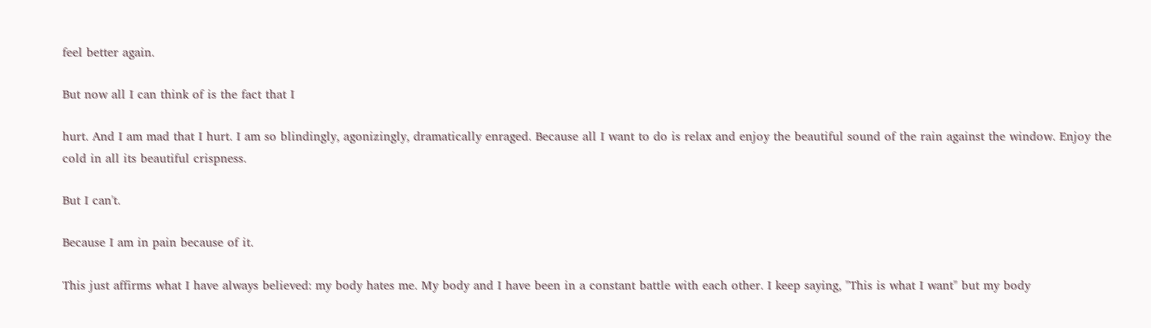feel better again.

But now all I can think of is the fact that I

hurt. And I am mad that I hurt. I am so blindingly, agonizingly, dramatically enraged. Because all I want to do is relax and enjoy the beautiful sound of the rain against the window. Enjoy the cold in all its beautiful crispness.

But I can't.

Because I am in pain because of it.

This just affirms what I have always believed: my body hates me. My body and I have been in a constant battle with each other. I keep saying, "This is what I want" but my body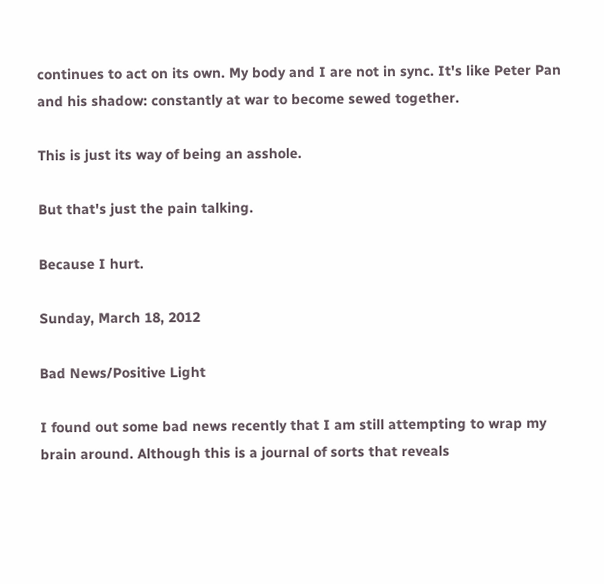continues to act on its own. My body and I are not in sync. It's like Peter Pan and his shadow: constantly at war to become sewed together.

This is just its way of being an asshole.

But that's just the pain talking.

Because I hurt.

Sunday, March 18, 2012

Bad News/Positive Light

I found out some bad news recently that I am still attempting to wrap my brain around. Although this is a journal of sorts that reveals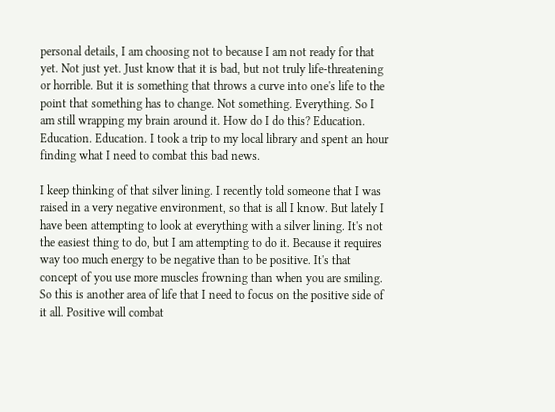personal details, I am choosing not to because I am not ready for that yet. Not just yet. Just know that it is bad, but not truly life-threatening or horrible. But it is something that throws a curve into one's life to the point that something has to change. Not something. Everything. So I am still wrapping my brain around it. How do I do this? Education. Education. Education. I took a trip to my local library and spent an hour finding what I need to combat this bad news.

I keep thinking of that silver lining. I recently told someone that I was raised in a very negative environment, so that is all I know. But lately I have been attempting to look at everything with a silver lining. It's not the easiest thing to do, but I am attempting to do it. Because it requires way too much energy to be negative than to be positive. It's that concept of you use more muscles frowning than when you are smiling. So this is another area of life that I need to focus on the positive side of it all. Positive will combat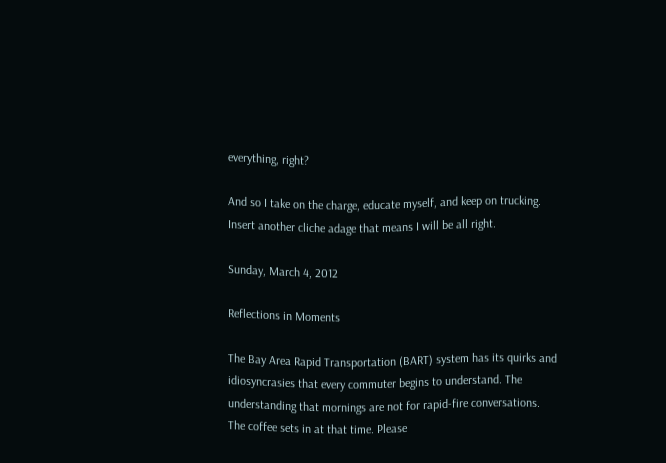everything, right?

And so I take on the charge, educate myself, and keep on trucking. Insert another cliche adage that means I will be all right.

Sunday, March 4, 2012

Reflections in Moments

The Bay Area Rapid Transportation (BART) system has its quirks and idiosyncrasies that every commuter begins to understand. The understanding that mornings are not for rapid-fire conversations. The coffee sets in at that time. Please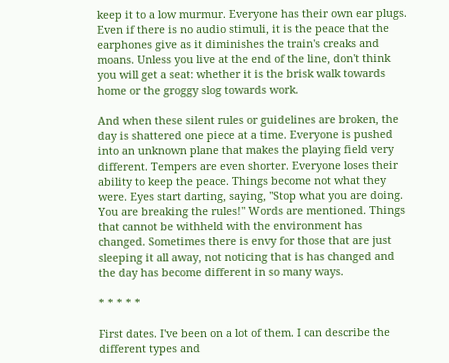keep it to a low murmur. Everyone has their own ear plugs. Even if there is no audio stimuli, it is the peace that the earphones give as it diminishes the train's creaks and moans. Unless you live at the end of the line, don't think you will get a seat: whether it is the brisk walk towards home or the groggy slog towards work.

And when these silent rules or guidelines are broken, the day is shattered one piece at a time. Everyone is pushed into an unknown plane that makes the playing field very different. Tempers are even shorter. Everyone loses their ability to keep the peace. Things become not what they were. Eyes start darting, saying, "Stop what you are doing. You are breaking the rules!" Words are mentioned. Things that cannot be withheld with the environment has changed. Sometimes there is envy for those that are just sleeping it all away, not noticing that is has changed and the day has become different in so many ways.

* * * * *

First dates. I've been on a lot of them. I can describe the different types and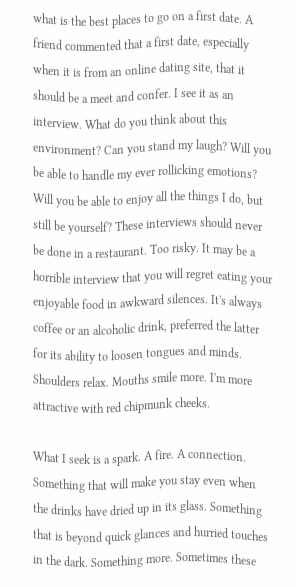what is the best places to go on a first date. A friend commented that a first date, especially when it is from an online dating site, that it should be a meet and confer. I see it as an interview. What do you think about this environment? Can you stand my laugh? Will you be able to handle my ever rollicking emotions? Will you be able to enjoy all the things I do, but still be yourself? These interviews should never be done in a restaurant. Too risky. It may be a horrible interview that you will regret eating your enjoyable food in awkward silences. It's always coffee or an alcoholic drink, preferred the latter for its ability to loosen tongues and minds. Shoulders relax. Mouths smile more. I'm more attractive with red chipmunk cheeks.

What I seek is a spark. A fire. A connection. Something that will make you stay even when the drinks have dried up in its glass. Something that is beyond quick glances and hurried touches in the dark. Something more. Sometimes these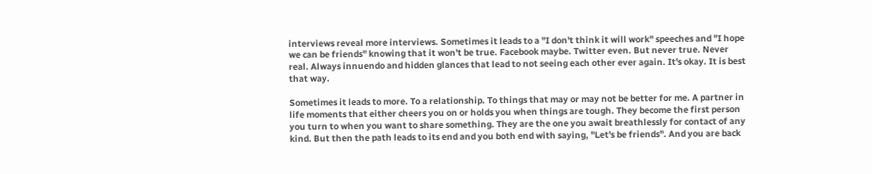interviews reveal more interviews. Sometimes it leads to a "I don't think it will work" speeches and "I hope we can be friends" knowing that it won't be true. Facebook maybe. Twitter even. But never true. Never real. Always innuendo and hidden glances that lead to not seeing each other ever again. It's okay. It is best that way.

Sometimes it leads to more. To a relationship. To things that may or may not be better for me. A partner in life moments that either cheers you on or holds you when things are tough. They become the first person you turn to when you want to share something. They are the one you await breathlessly for contact of any kind. But then the path leads to its end and you both end with saying, "Let's be friends". And you are back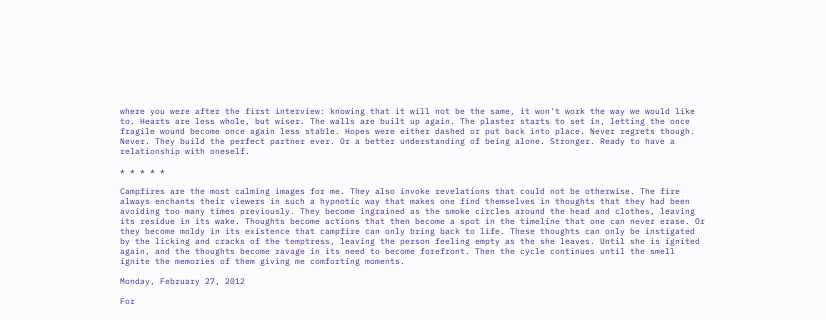where you were after the first interview: knowing that it will not be the same, it won't work the way we would like to. Hearts are less whole, but wiser. The walls are built up again. The plaster starts to set in, letting the once fragile wound become once again less stable. Hopes were either dashed or put back into place. Never regrets though. Never. They build the perfect partner ever. Or a better understanding of being alone. Stronger. Ready to have a relationship with oneself.

* * * * *

Campfires are the most calming images for me. They also invoke revelations that could not be otherwise. The fire always enchants their viewers in such a hypnotic way that makes one find themselves in thoughts that they had been avoiding too many times previously. They become ingrained as the smoke circles around the head and clothes, leaving its residue in its wake. Thoughts become actions that then become a spot in the timeline that one can never erase. Or they become moldy in its existence that campfire can only bring back to life. These thoughts can only be instigated by the licking and cracks of the temptress, leaving the person feeling empty as the she leaves. Until she is ignited again, and the thoughts become ravage in its need to become forefront. Then the cycle continues until the smell ignite the memories of them giving me comforting moments.

Monday, February 27, 2012

For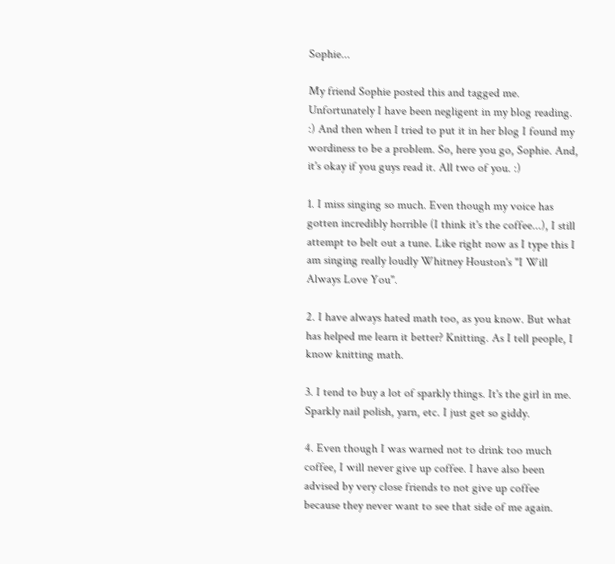Sophie...

My friend Sophie posted this and tagged me. Unfortunately I have been negligent in my blog reading. :) And then when I tried to put it in her blog I found my wordiness to be a problem. So, here you go, Sophie. And, it's okay if you guys read it. All two of you. :)

1. I miss singing so much. Even though my voice has gotten incredibly horrible (I think it's the coffee...), I still attempt to belt out a tune. Like right now as I type this I am singing really loudly Whitney Houston's "I Will Always Love You".

2. I have always hated math too, as you know. But what has helped me learn it better? Knitting. As I tell people, I know knitting math.

3. I tend to buy a lot of sparkly things. It's the girl in me. Sparkly nail polish, yarn, etc. I just get so giddy.

4. Even though I was warned not to drink too much coffee, I will never give up coffee. I have also been advised by very close friends to not give up coffee because they never want to see that side of me again.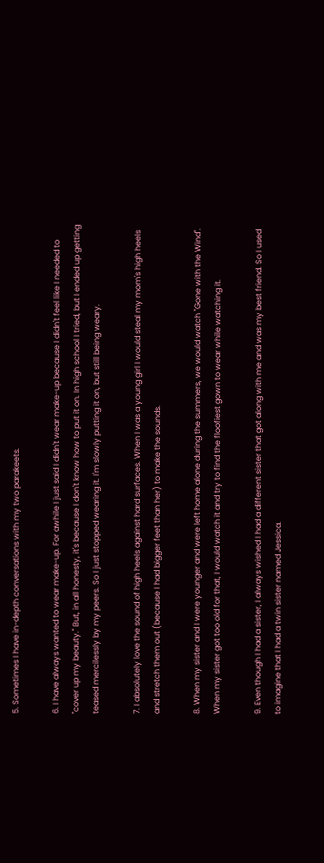5. Sometimes I have in-depth conversations with my two parakeets.

6. I have always wanted to wear make-up. For awhile I just said I didn't wear make-up because I didn't feel like I needed to "cover up my beauty." But, in all honesty, it's because I don't know how to put it on. In high school I tried, but I ended up getting teased mercilessly by my peers. So I just stopped wearing it. I'm slowly putting it on, but still being weary.

7. I absolutely love the sound of high heels against hard surfaces. When I was a young girl I would steal my mom's high heels and stretch them out (because I had bigger feet than her) to make the sounds.

8. When my sister and I were younger and were left home alone during the summers, we would watch "Gone with the Wind". When my sister got too old for that, I would watch it and try to find the floofiest gown to wear while watching it.

9. Even though I had a sister, I always wished I had a different sister that got along with me and was my best friend. So I used to imagine that I had a twin sister named Jessica.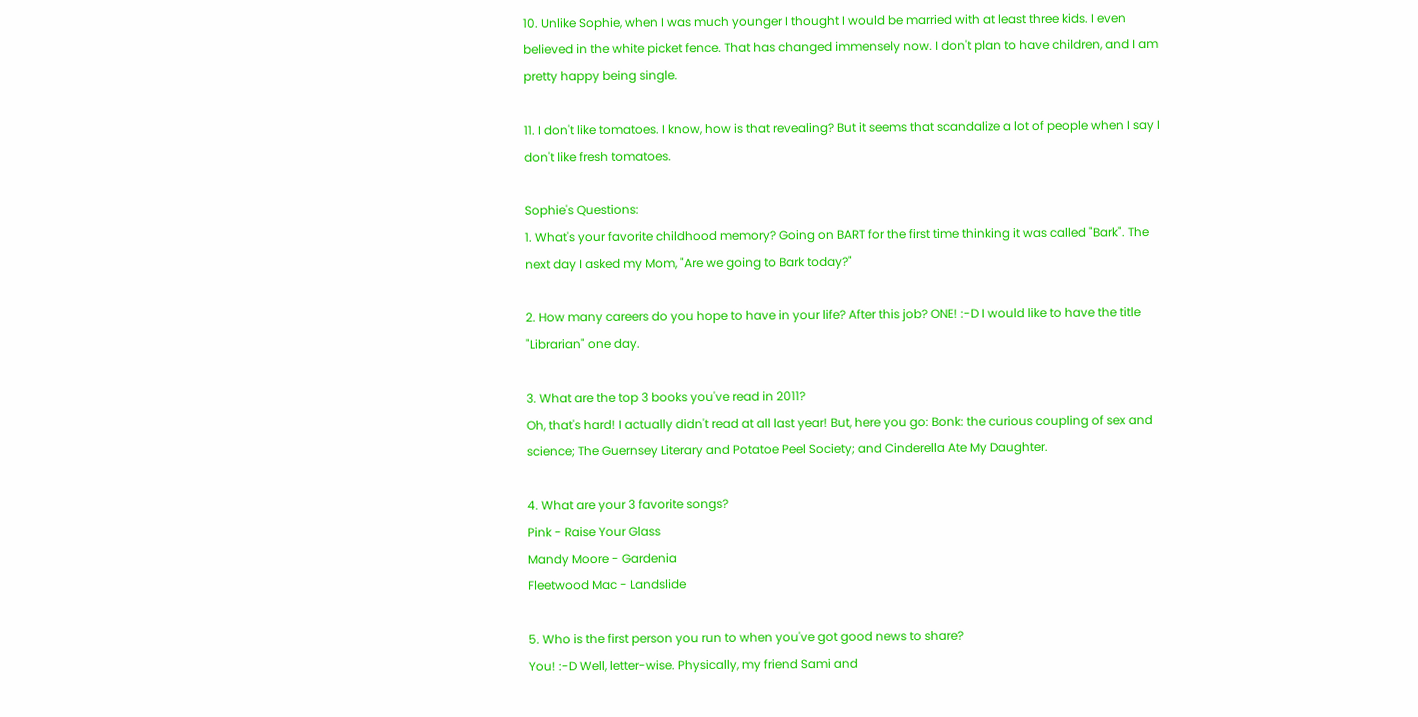10. Unlike Sophie, when I was much younger I thought I would be married with at least three kids. I even believed in the white picket fence. That has changed immensely now. I don't plan to have children, and I am pretty happy being single.

11. I don't like tomatoes. I know, how is that revealing? But it seems that scandalize a lot of people when I say I don't like fresh tomatoes.

Sophie's Questions:
1. What's your favorite childhood memory? Going on BART for the first time thinking it was called "Bark". The next day I asked my Mom, "Are we going to Bark today?"

2. How many careers do you hope to have in your life? After this job? ONE! :-D I would like to have the title "Librarian" one day.

3. What are the top 3 books you've read in 2011?
Oh, that's hard! I actually didn't read at all last year! But, here you go: Bonk: the curious coupling of sex and science; The Guernsey Literary and Potatoe Peel Society; and Cinderella Ate My Daughter.

4. What are your 3 favorite songs?
Pink - Raise Your Glass
Mandy Moore - Gardenia
Fleetwood Mac - Landslide

5. Who is the first person you run to when you've got good news to share?
You! :-D Well, letter-wise. Physically, my friend Sami and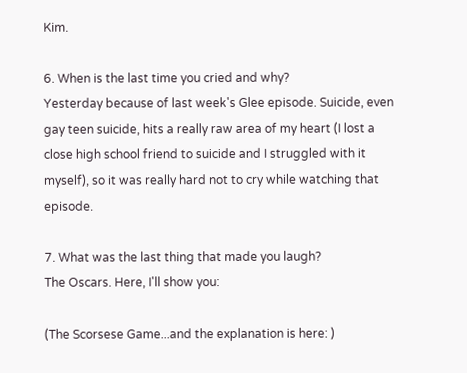Kim.

6. When is the last time you cried and why?
Yesterday because of last week's Glee episode. Suicide, even gay teen suicide, hits a really raw area of my heart (I lost a close high school friend to suicide and I struggled with it myself), so it was really hard not to cry while watching that episode.

7. What was the last thing that made you laugh?
The Oscars. Here, I'll show you:

(The Scorsese Game...and the explanation is here: )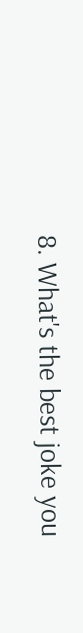8. What's the best joke you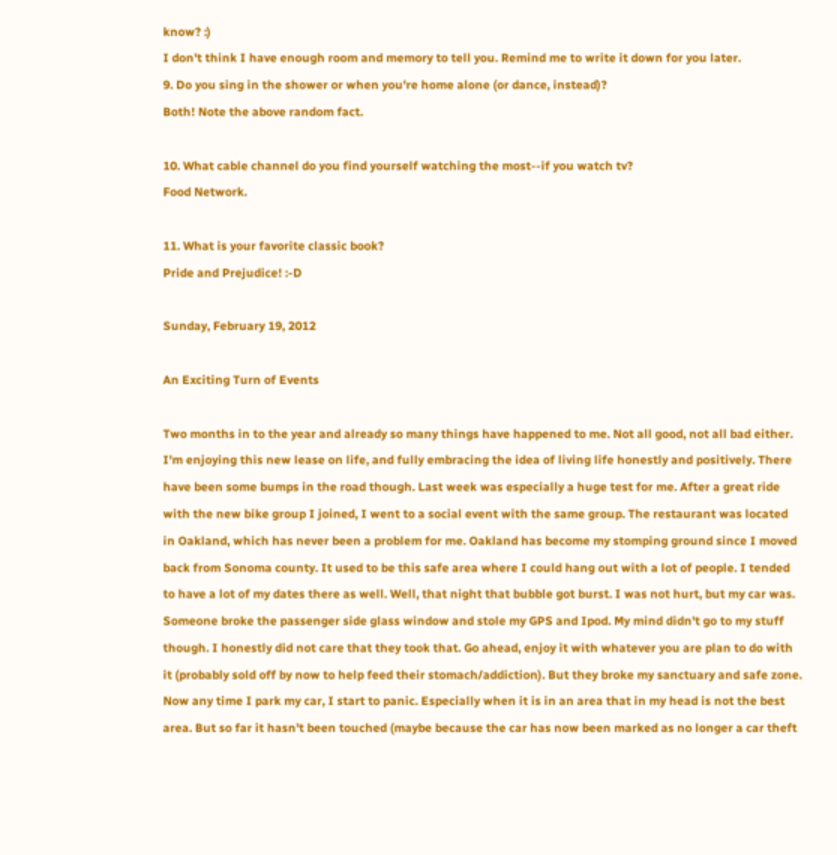know? :)
I don't think I have enough room and memory to tell you. Remind me to write it down for you later.
9. Do you sing in the shower or when you're home alone (or dance, instead)?
Both! Note the above random fact.

10. What cable channel do you find yourself watching the most--if you watch tv?
Food Network.

11. What is your favorite classic book?
Pride and Prejudice! :-D

Sunday, February 19, 2012

An Exciting Turn of Events

Two months in to the year and already so many things have happened to me. Not all good, not all bad either. I'm enjoying this new lease on life, and fully embracing the idea of living life honestly and positively. There have been some bumps in the road though. Last week was especially a huge test for me. After a great ride with the new bike group I joined, I went to a social event with the same group. The restaurant was located in Oakland, which has never been a problem for me. Oakland has become my stomping ground since I moved back from Sonoma county. It used to be this safe area where I could hang out with a lot of people. I tended to have a lot of my dates there as well. Well, that night that bubble got burst. I was not hurt, but my car was. Someone broke the passenger side glass window and stole my GPS and Ipod. My mind didn't go to my stuff though. I honestly did not care that they took that. Go ahead, enjoy it with whatever you are plan to do with it (probably sold off by now to help feed their stomach/addiction). But they broke my sanctuary and safe zone. Now any time I park my car, I start to panic. Especially when it is in an area that in my head is not the best area. But so far it hasn't been touched (maybe because the car has now been marked as no longer a car theft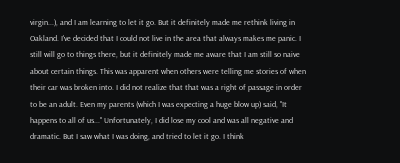virgin...), and I am learning to let it go. But it definitely made me rethink living in Oakland. I've decided that I could not live in the area that always makes me panic. I still will go to things there, but it definitely made me aware that I am still so naive about certain things. This was apparent when others were telling me stories of when their car was broken into. I did not realize that that was a right of passage in order to be an adult. Even my parents (which I was expecting a huge blow up) said, "It happens to all of us..." Unfortunately, I did lose my cool and was all negative and dramatic. But I saw what I was doing, and tried to let it go. I think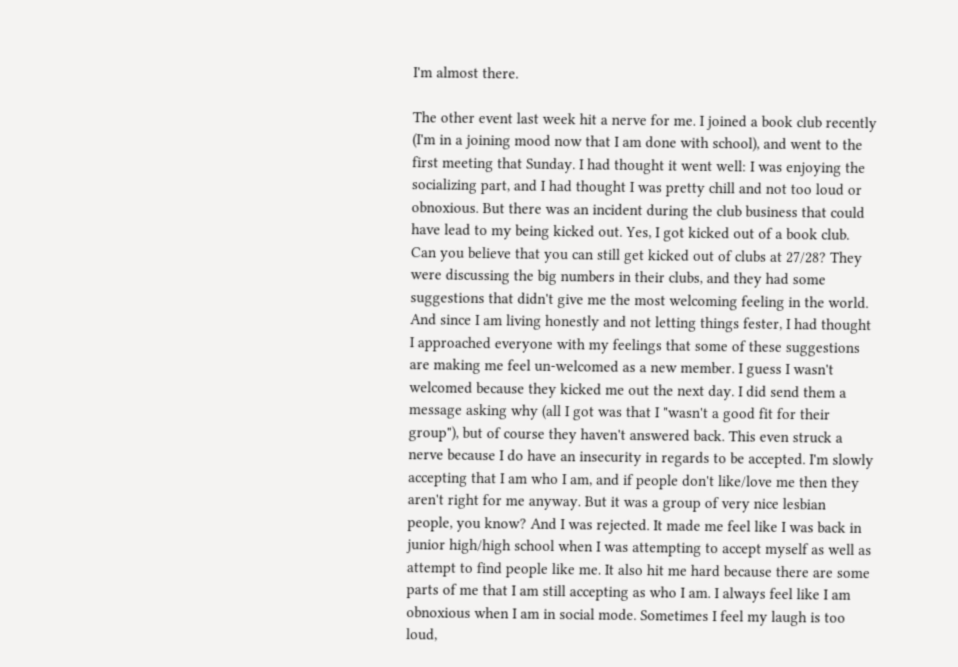I'm almost there.

The other event last week hit a nerve for me. I joined a book club recently (I'm in a joining mood now that I am done with school), and went to the first meeting that Sunday. I had thought it went well: I was enjoying the socializing part, and I had thought I was pretty chill and not too loud or obnoxious. But there was an incident during the club business that could have lead to my being kicked out. Yes, I got kicked out of a book club. Can you believe that you can still get kicked out of clubs at 27/28? They were discussing the big numbers in their clubs, and they had some suggestions that didn't give me the most welcoming feeling in the world. And since I am living honestly and not letting things fester, I had thought I approached everyone with my feelings that some of these suggestions are making me feel un-welcomed as a new member. I guess I wasn't welcomed because they kicked me out the next day. I did send them a message asking why (all I got was that I "wasn't a good fit for their group"), but of course they haven't answered back. This even struck a nerve because I do have an insecurity in regards to be accepted. I'm slowly accepting that I am who I am, and if people don't like/love me then they aren't right for me anyway. But it was a group of very nice lesbian people, you know? And I was rejected. It made me feel like I was back in junior high/high school when I was attempting to accept myself as well as attempt to find people like me. It also hit me hard because there are some parts of me that I am still accepting as who I am. I always feel like I am obnoxious when I am in social mode. Sometimes I feel my laugh is too loud,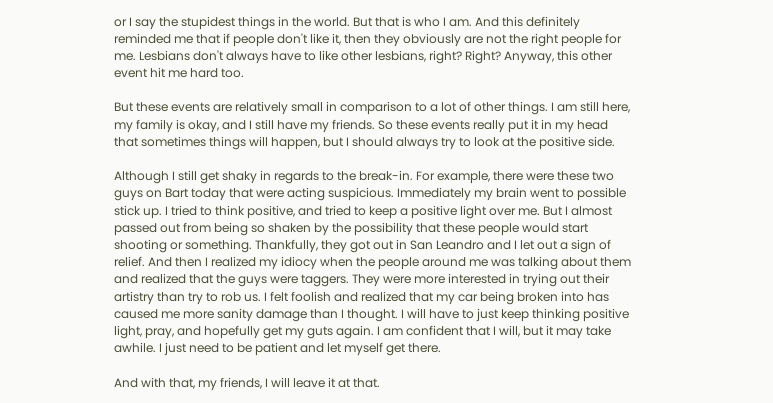or I say the stupidest things in the world. But that is who I am. And this definitely reminded me that if people don't like it, then they obviously are not the right people for me. Lesbians don't always have to like other lesbians, right? Right? Anyway, this other event hit me hard too.

But these events are relatively small in comparison to a lot of other things. I am still here, my family is okay, and I still have my friends. So these events really put it in my head that sometimes things will happen, but I should always try to look at the positive side.

Although I still get shaky in regards to the break-in. For example, there were these two guys on Bart today that were acting suspicious. Immediately my brain went to possible stick up. I tried to think positive, and tried to keep a positive light over me. But I almost passed out from being so shaken by the possibility that these people would start shooting or something. Thankfully, they got out in San Leandro and I let out a sign of relief. And then I realized my idiocy when the people around me was talking about them and realized that the guys were taggers. They were more interested in trying out their artistry than try to rob us. I felt foolish and realized that my car being broken into has caused me more sanity damage than I thought. I will have to just keep thinking positive light, pray, and hopefully get my guts again. I am confident that I will, but it may take awhile. I just need to be patient and let myself get there.

And with that, my friends, I will leave it at that.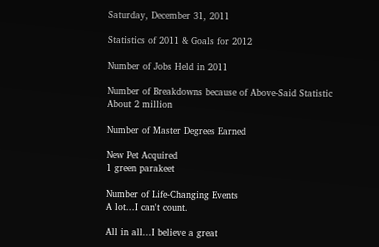Saturday, December 31, 2011

Statistics of 2011 & Goals for 2012

Number of Jobs Held in 2011

Number of Breakdowns because of Above-Said Statistic
About 2 million

Number of Master Degrees Earned

New Pet Acquired
1 green parakeet

Number of Life-Changing Events
A lot...I can't count.

All in all...I believe a great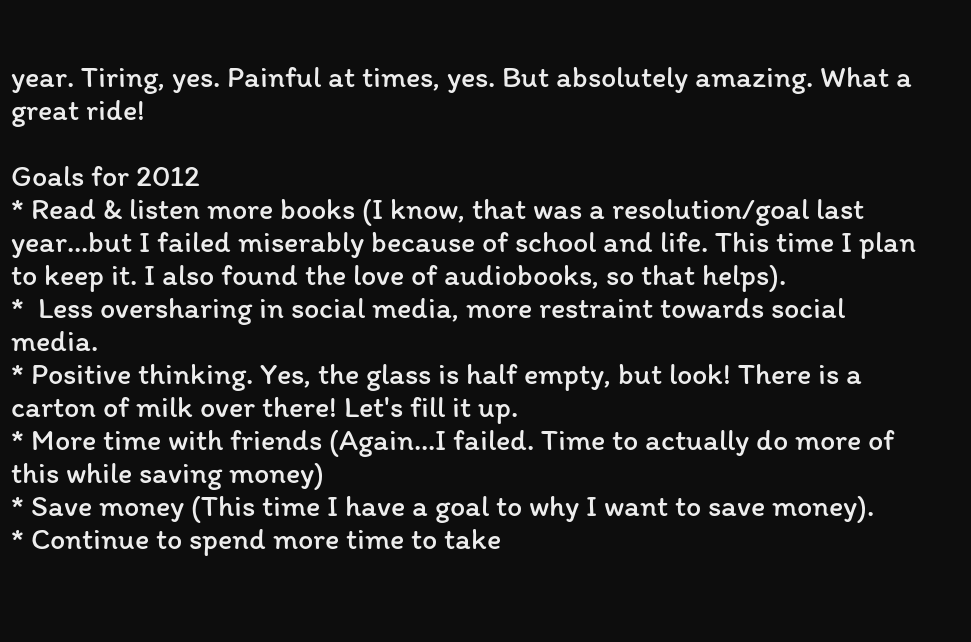year. Tiring, yes. Painful at times, yes. But absolutely amazing. What a great ride!

Goals for 2012
* Read & listen more books (I know, that was a resolution/goal last year...but I failed miserably because of school and life. This time I plan to keep it. I also found the love of audiobooks, so that helps).
*  Less oversharing in social media, more restraint towards social media.
* Positive thinking. Yes, the glass is half empty, but look! There is a carton of milk over there! Let's fill it up.
* More time with friends (Again...I failed. Time to actually do more of this while saving money)
* Save money (This time I have a goal to why I want to save money).
* Continue to spend more time to take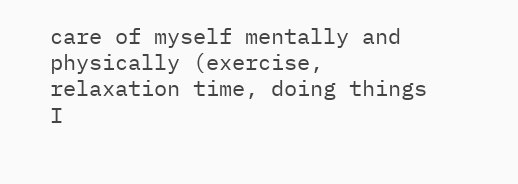care of myself mentally and physically (exercise, relaxation time, doing things I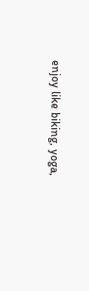enjoy like biking, yoga,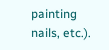painting nails, etc.).